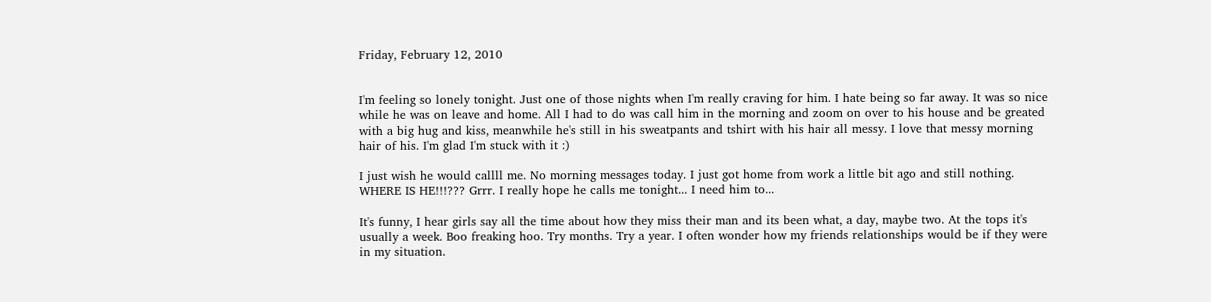Friday, February 12, 2010


I'm feeling so lonely tonight. Just one of those nights when I'm really craving for him. I hate being so far away. It was so nice while he was on leave and home. All I had to do was call him in the morning and zoom on over to his house and be greated with a big hug and kiss, meanwhile he's still in his sweatpants and tshirt with his hair all messy. I love that messy morning hair of his. I'm glad I'm stuck with it :)

I just wish he would callll me. No morning messages today. I just got home from work a little bit ago and still nothing. WHERE IS HE!!!??? Grrr. I really hope he calls me tonight... I need him to...

It's funny, I hear girls say all the time about how they miss their man and its been what, a day, maybe two. At the tops it's usually a week. Boo freaking hoo. Try months. Try a year. I often wonder how my friends relationships would be if they were in my situation.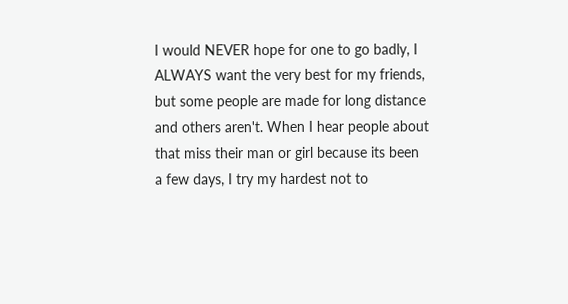I would NEVER hope for one to go badly, I ALWAYS want the very best for my friends, but some people are made for long distance and others aren't. When I hear people about that miss their man or girl because its been a few days, I try my hardest not to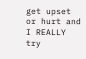get upset or hurt and I REALLY try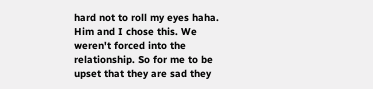hard not to roll my eyes haha. Him and I chose this. We weren't forced into the relationship. So for me to be upset that they are sad they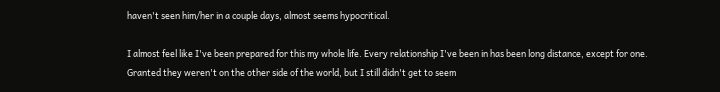haven't seen him/her in a couple days, almost seems hypocritical.

I almost feel like I've been prepared for this my whole life. Every relationship I've been in has been long distance, except for one. Granted they weren't on the other side of the world, but I still didn't get to seem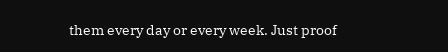them every day or every week. Just proof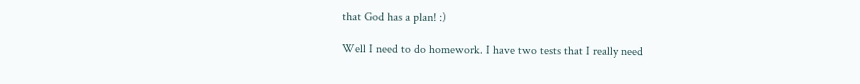that God has a plan! :)

Well I need to do homework. I have two tests that I really need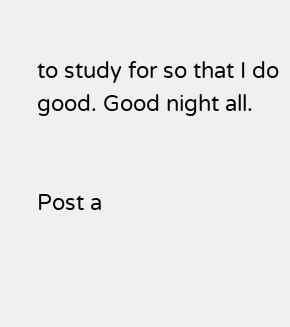to study for so that I do good. Good night all.


Post a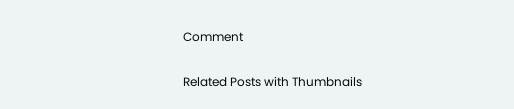Comment

Related Posts with Thumbnails